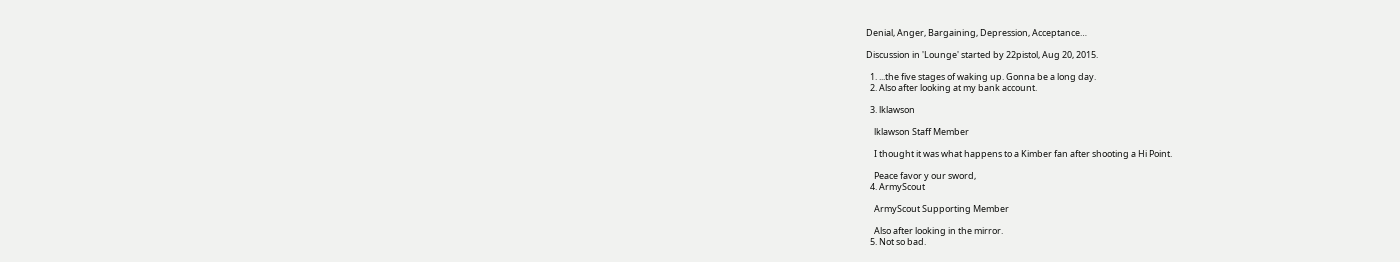Denial, Anger, Bargaining, Depression, Acceptance…

Discussion in 'Lounge' started by 22pistol, Aug 20, 2015.

  1. ...the five stages of waking up. Gonna be a long day.
  2. Also after looking at my bank account.

  3. lklawson

    lklawson Staff Member

    I thought it was what happens to a Kimber fan after shooting a Hi Point.

    Peace favor y our sword,
  4. ArmyScout

    ArmyScout Supporting Member

    Also after looking in the mirror.
  5. Not so bad.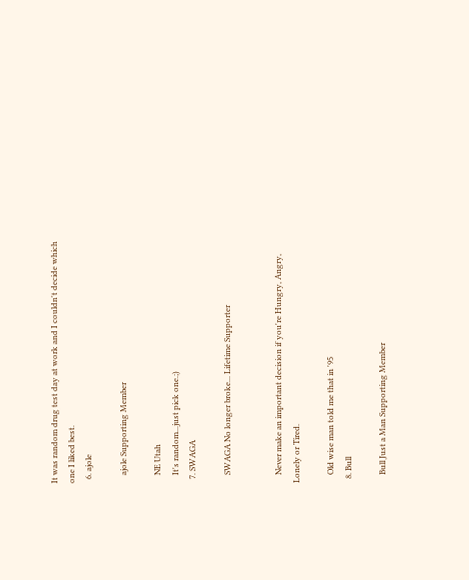It was random drug test day at work and I couldn't decide which one I liked best.
  6. ajole

    ajole Supporting Member

    NE Utah
    It's random...just pick one.;)
  7. SWAGA

    SWAGA No longer broke... Lifetime Supporter


    Never make an important decision if you're Hungry, Angry, Lonely or Tired.

    Old wise man told me that in '95
  8. Bull

    Bull Just a Man Supporting Member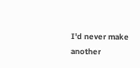I'd never make another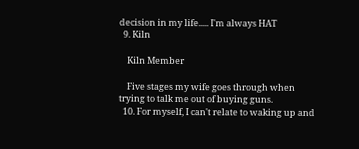decision in my life..... I'm always HAT
  9. Kiln

    Kiln Member

    Five stages my wife goes through when trying to talk me out of buying guns.
  10. For myself, I can't relate to waking up and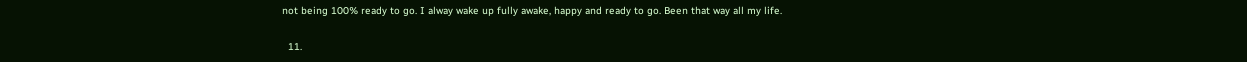not being 100% ready to go. I alway wake up fully awake, happy and ready to go. Been that way all my life.

  11.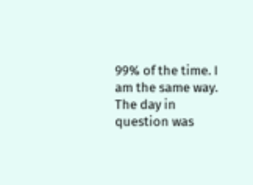99% of the time. I am the same way. The day in question was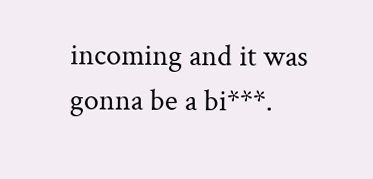incoming and it was gonna be a bi***.